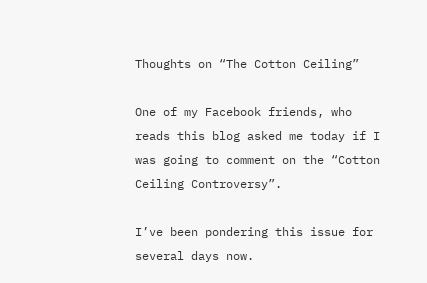Thoughts on “The Cotton Ceiling”

One of my Facebook friends, who reads this blog asked me today if I was going to comment on the “Cotton Ceiling Controversy”.

I’ve been pondering this issue for several days now.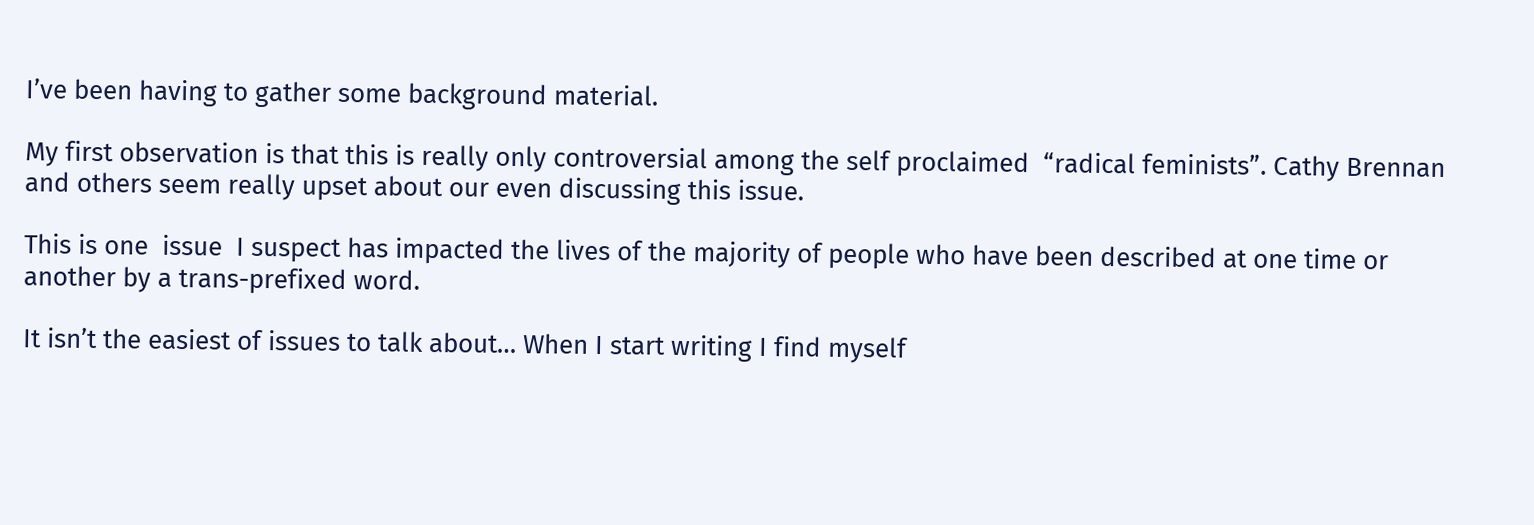I’ve been having to gather some background material.

My first observation is that this is really only controversial among the self proclaimed  “radical feminists”. Cathy Brennan and others seem really upset about our even discussing this issue.

This is one  issue  I suspect has impacted the lives of the majority of people who have been described at one time or another by a trans-prefixed word.

It isn’t the easiest of issues to talk about… When I start writing I find myself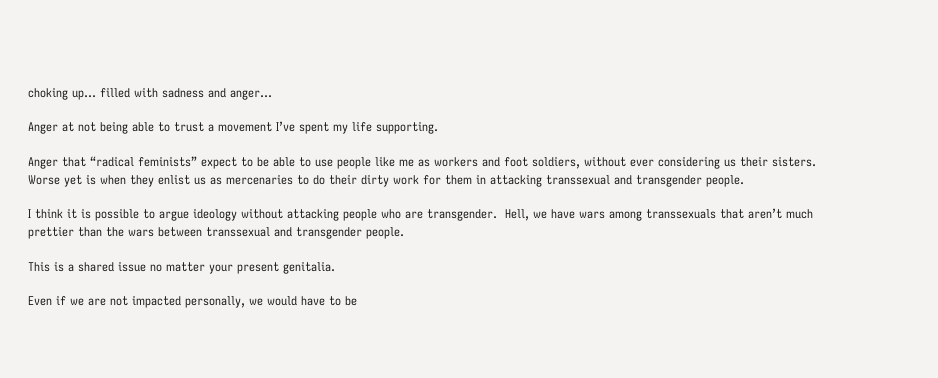choking up… filled with sadness and anger…

Anger at not being able to trust a movement I’ve spent my life supporting.

Anger that “radical feminists” expect to be able to use people like me as workers and foot soldiers, without ever considering us their sisters. Worse yet is when they enlist us as mercenaries to do their dirty work for them in attacking transsexual and transgender people.

I think it is possible to argue ideology without attacking people who are transgender.  Hell, we have wars among transsexuals that aren’t much prettier than the wars between transsexual and transgender people.

This is a shared issue no matter your present genitalia.

Even if we are not impacted personally, we would have to be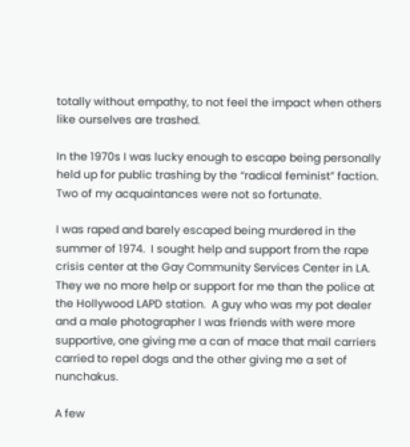totally without empathy, to not feel the impact when others like ourselves are trashed.

In the 1970s I was lucky enough to escape being personally held up for public trashing by the “radical feminist” faction. Two of my acquaintances were not so fortunate.

I was raped and barely escaped being murdered in the summer of 1974.  I sought help and support from the rape crisis center at the Gay Community Services Center in LA.  They we no more help or support for me than the police at the Hollywood LAPD station.  A guy who was my pot dealer and a male photographer I was friends with were more supportive, one giving me a can of mace that mail carriers carried to repel dogs and the other giving me a set of nunchakus.

A few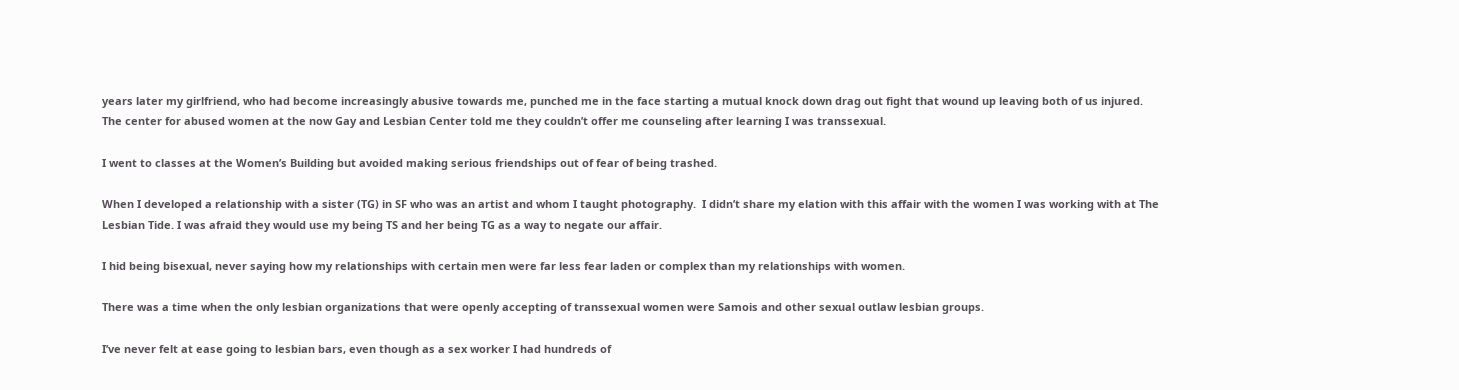years later my girlfriend, who had become increasingly abusive towards me, punched me in the face starting a mutual knock down drag out fight that wound up leaving both of us injured.  The center for abused women at the now Gay and Lesbian Center told me they couldn’t offer me counseling after learning I was transsexual.

I went to classes at the Women’s Building but avoided making serious friendships out of fear of being trashed.

When I developed a relationship with a sister (TG) in SF who was an artist and whom I taught photography.  I didn’t share my elation with this affair with the women I was working with at The Lesbian Tide. I was afraid they would use my being TS and her being TG as a way to negate our affair.

I hid being bisexual, never saying how my relationships with certain men were far less fear laden or complex than my relationships with women.

There was a time when the only lesbian organizations that were openly accepting of transsexual women were Samois and other sexual outlaw lesbian groups.

I’ve never felt at ease going to lesbian bars, even though as a sex worker I had hundreds of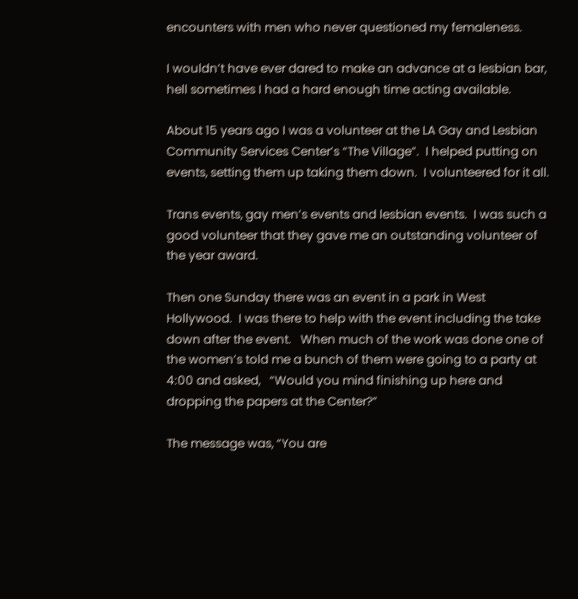encounters with men who never questioned my femaleness.

I wouldn’t have ever dared to make an advance at a lesbian bar, hell sometimes I had a hard enough time acting available.

About 15 years ago I was a volunteer at the LA Gay and Lesbian Community Services Center’s “The Village”.  I helped putting on events, setting them up taking them down.  I volunteered for it all.

Trans events, gay men’s events and lesbian events.  I was such a good volunteer that they gave me an outstanding volunteer of the year award.

Then one Sunday there was an event in a park in West Hollywood.  I was there to help with the event including the take down after the event.   When much of the work was done one of the women’s told me a bunch of them were going to a party at 4:00 and asked,   “Would you mind finishing up here and dropping the papers at the Center?”

The message was, “You are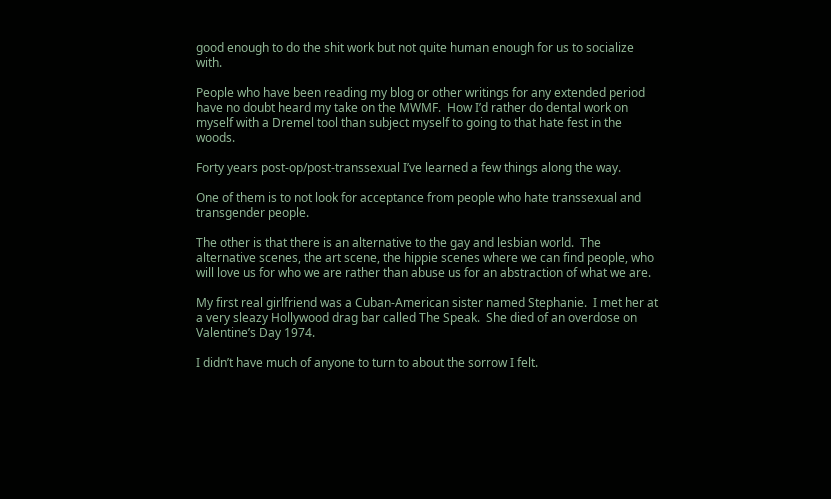good enough to do the shit work but not quite human enough for us to socialize with.

People who have been reading my blog or other writings for any extended period have no doubt heard my take on the MWMF.  How I’d rather do dental work on myself with a Dremel tool than subject myself to going to that hate fest in the woods.

Forty years post-op/post-transsexual I’ve learned a few things along the way.

One of them is to not look for acceptance from people who hate transsexual and transgender people.

The other is that there is an alternative to the gay and lesbian world.  The alternative scenes, the art scene, the hippie scenes where we can find people, who will love us for who we are rather than abuse us for an abstraction of what we are.

My first real girlfriend was a Cuban-American sister named Stephanie.  I met her at a very sleazy Hollywood drag bar called The Speak.  She died of an overdose on Valentine’s Day 1974.

I didn’t have much of anyone to turn to about the sorrow I felt.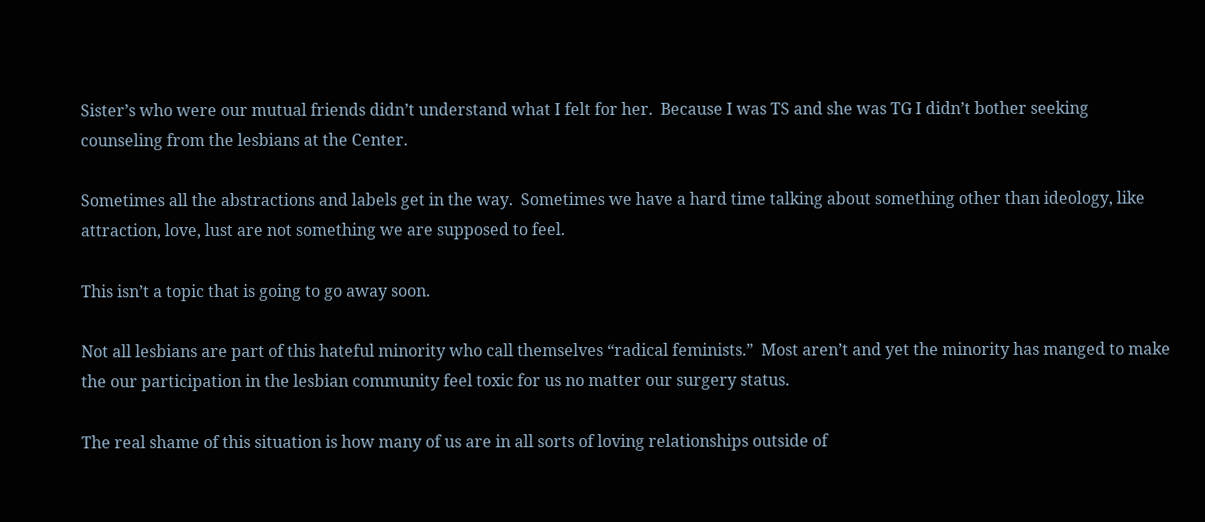Sister’s who were our mutual friends didn’t understand what I felt for her.  Because I was TS and she was TG I didn’t bother seeking counseling from the lesbians at the Center.

Sometimes all the abstractions and labels get in the way.  Sometimes we have a hard time talking about something other than ideology, like attraction, love, lust are not something we are supposed to feel.

This isn’t a topic that is going to go away soon.

Not all lesbians are part of this hateful minority who call themselves “radical feminists.”  Most aren’t and yet the minority has manged to make the our participation in the lesbian community feel toxic for us no matter our surgery status.

The real shame of this situation is how many of us are in all sorts of loving relationships outside of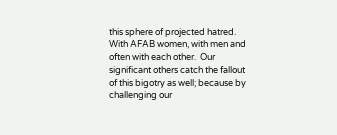this sphere of projected hatred.  With AFAB women, with men and often with each other.  Our significant others catch the fallout of this bigotry as well; because by challenging our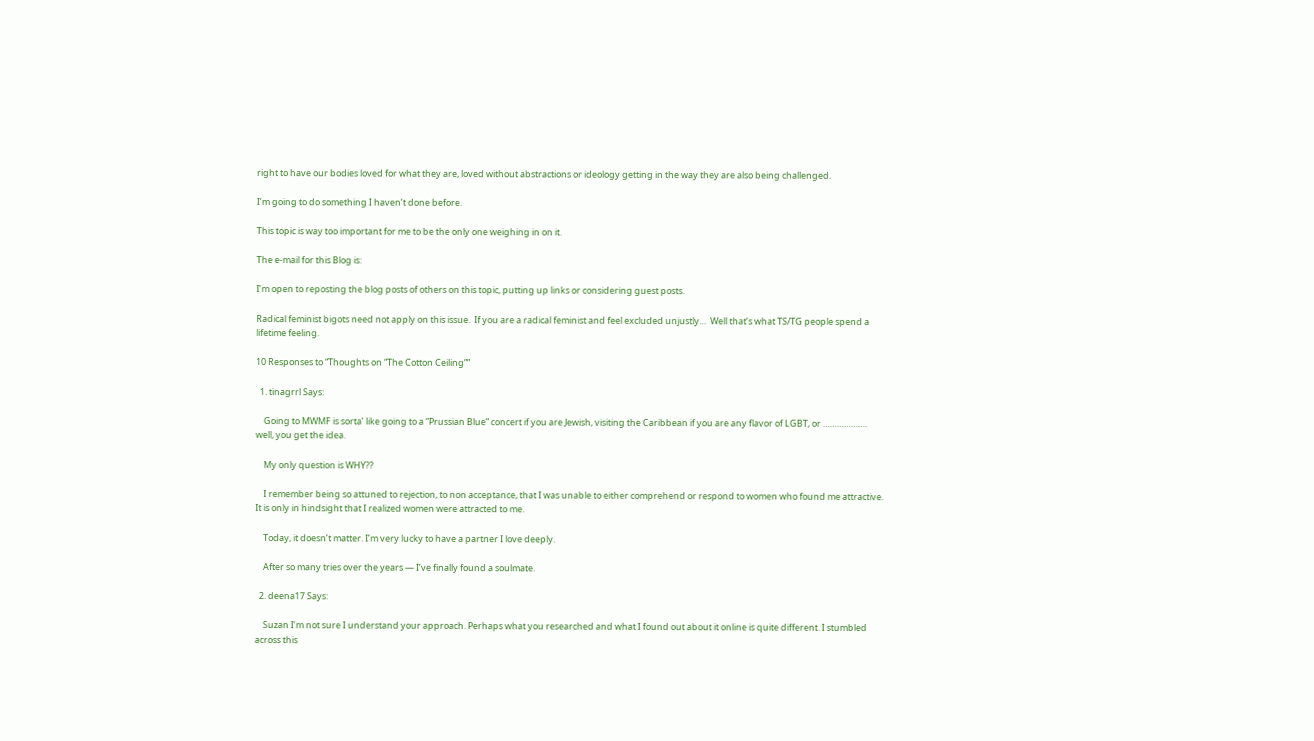right to have our bodies loved for what they are, loved without abstractions or ideology getting in the way they are also being challenged.

I’m going to do something I haven’t done before.

This topic is way too important for me to be the only one weighing in on it.

The e-mail for this Blog is:

I’m open to reposting the blog posts of others on this topic, putting up links or considering guest posts.

Radical feminist bigots need not apply on this issue.  If you are a radical feminist and feel excluded unjustly…  Well that’s what TS/TG people spend a lifetime feeling.

10 Responses to “Thoughts on “The Cotton Ceiling””

  1. tinagrrl Says:

    Going to MWMF is sorta’ like going to a “Prussian Blue” concert if you are Jewish, visiting the Caribbean if you are any flavor of LGBT, or ………………. well, you get the idea.

    My only question is WHY??

    I remember being so attuned to rejection, to non acceptance, that I was unable to either comprehend or respond to women who found me attractive. It is only in hindsight that I realized women were attracted to me.

    Today, it doesn’t matter. I’m very lucky to have a partner I love deeply.

    After so many tries over the years — I’ve finally found a soulmate.

  2. deena17 Says:

    Suzan I’m not sure I understand your approach. Perhaps what you researched and what I found out about it online is quite different. I stumbled across this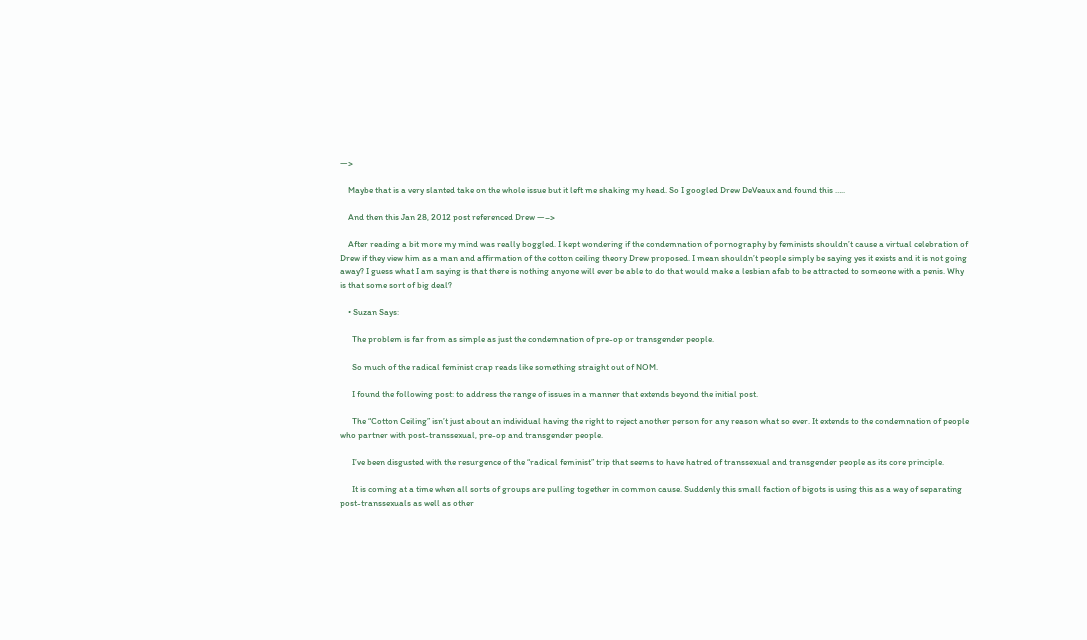—>

    Maybe that is a very slanted take on the whole issue but it left me shaking my head. So I googled Drew DeVeaux and found this …..

    And then this Jan 28, 2012 post referenced Drew —–>

    After reading a bit more my mind was really boggled. I kept wondering if the condemnation of pornography by feminists shouldn’t cause a virtual celebration of Drew if they view him as a man and affirmation of the cotton ceiling theory Drew proposed. I mean shouldn’t people simply be saying yes it exists and it is not going away? I guess what I am saying is that there is nothing anyone will ever be able to do that would make a lesbian afab to be attracted to someone with a penis. Why is that some sort of big deal?

    • Suzan Says:

      The problem is far from as simple as just the condemnation of pre-op or transgender people.

      So much of the radical feminist crap reads like something straight out of NOM.

      I found the following post: to address the range of issues in a manner that extends beyond the initial post.

      The “Cotton Ceiling” isn’t just about an individual having the right to reject another person for any reason what so ever. It extends to the condemnation of people who partner with post-transsexual, pre-op and transgender people.

      I’ve been disgusted with the resurgence of the “radical feminist” trip that seems to have hatred of transsexual and transgender people as its core principle.

      It is coming at a time when all sorts of groups are pulling together in common cause. Suddenly this small faction of bigots is using this as a way of separating post-transsexuals as well as other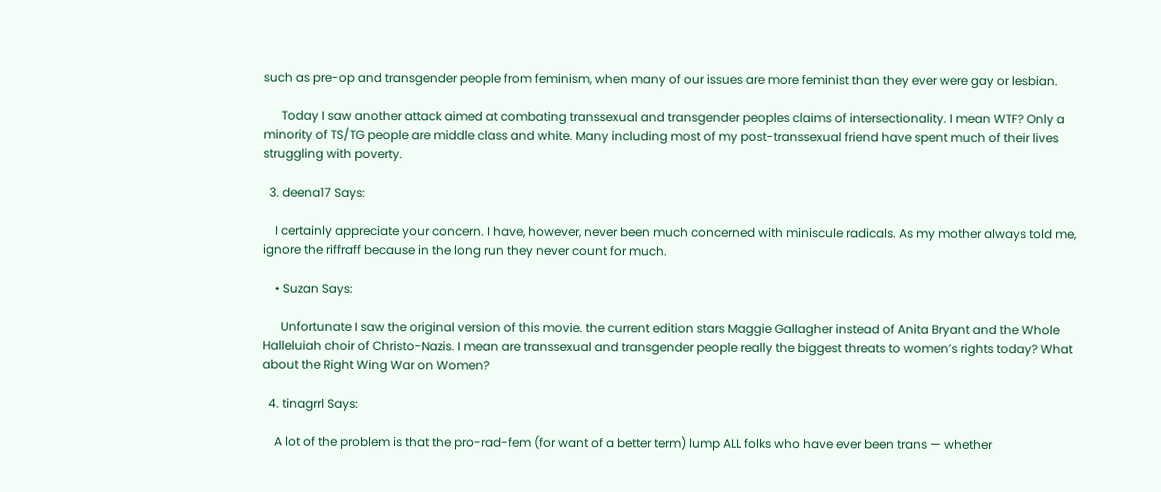such as pre-op and transgender people from feminism, when many of our issues are more feminist than they ever were gay or lesbian.

      Today I saw another attack aimed at combating transsexual and transgender peoples claims of intersectionality. I mean WTF? Only a minority of TS/TG people are middle class and white. Many including most of my post-transsexual friend have spent much of their lives struggling with poverty.

  3. deena17 Says:

    I certainly appreciate your concern. I have, however, never been much concerned with miniscule radicals. As my mother always told me, ignore the riffraff because in the long run they never count for much.

    • Suzan Says:

      Unfortunate I saw the original version of this movie. the current edition stars Maggie Gallagher instead of Anita Bryant and the Whole Halleluiah choir of Christo-Nazis. I mean are transsexual and transgender people really the biggest threats to women’s rights today? What about the Right Wing War on Women?

  4. tinagrrl Says:

    A lot of the problem is that the pro-rad-fem (for want of a better term) lump ALL folks who have ever been trans — whether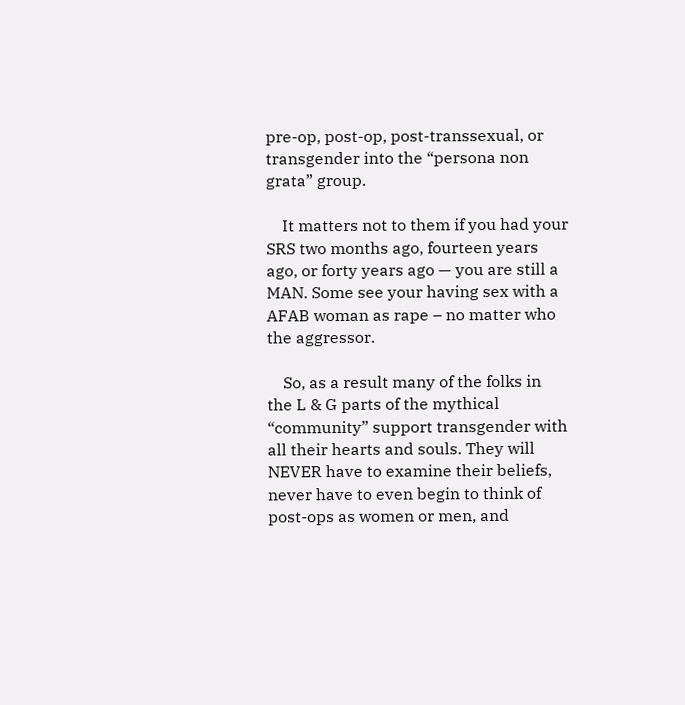pre-op, post-op, post-transsexual, or transgender into the “persona non grata” group.

    It matters not to them if you had your SRS two months ago, fourteen years ago, or forty years ago — you are still a MAN. Some see your having sex with a AFAB woman as rape – no matter who the aggressor.

    So, as a result many of the folks in the L & G parts of the mythical “community” support transgender with all their hearts and souls. They will NEVER have to examine their beliefs, never have to even begin to think of post-ops as women or men, and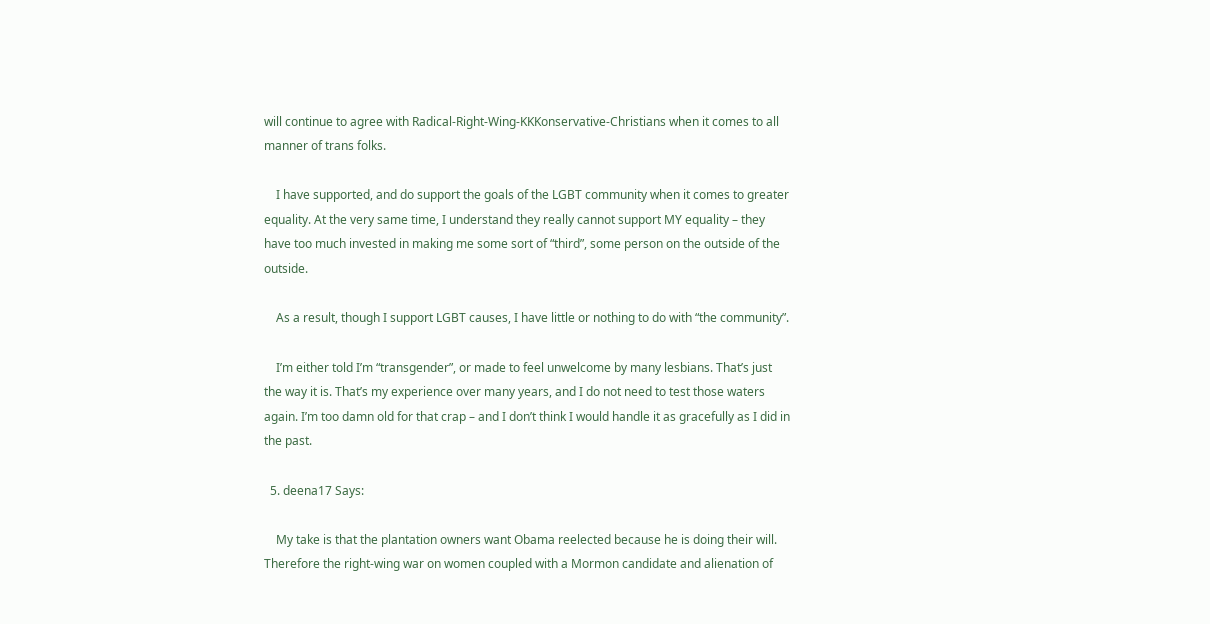will continue to agree with Radical-Right-Wing-KKKonservative-Christians when it comes to all manner of trans folks.

    I have supported, and do support the goals of the LGBT community when it comes to greater equality. At the very same time, I understand they really cannot support MY equality – they have too much invested in making me some sort of “third”, some person on the outside of the outside.

    As a result, though I support LGBT causes, I have little or nothing to do with “the community”.

    I’m either told I’m “transgender”, or made to feel unwelcome by many lesbians. That’s just the way it is. That’s my experience over many years, and I do not need to test those waters again. I’m too damn old for that crap – and I don’t think I would handle it as gracefully as I did in the past.

  5. deena17 Says:

    My take is that the plantation owners want Obama reelected because he is doing their will. Therefore the right-wing war on women coupled with a Mormon candidate and alienation of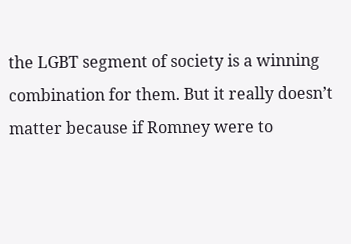the LGBT segment of society is a winning combination for them. But it really doesn’t matter because if Romney were to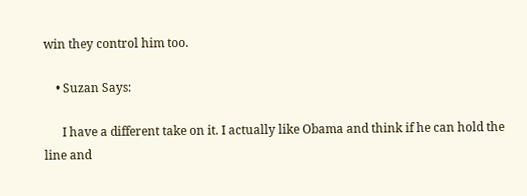win they control him too.

    • Suzan Says:

      I have a different take on it. I actually like Obama and think if he can hold the line and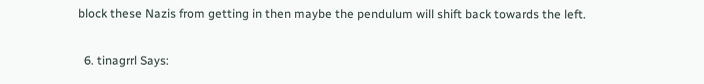block these Nazis from getting in then maybe the pendulum will shift back towards the left.

  6. tinagrrl Says: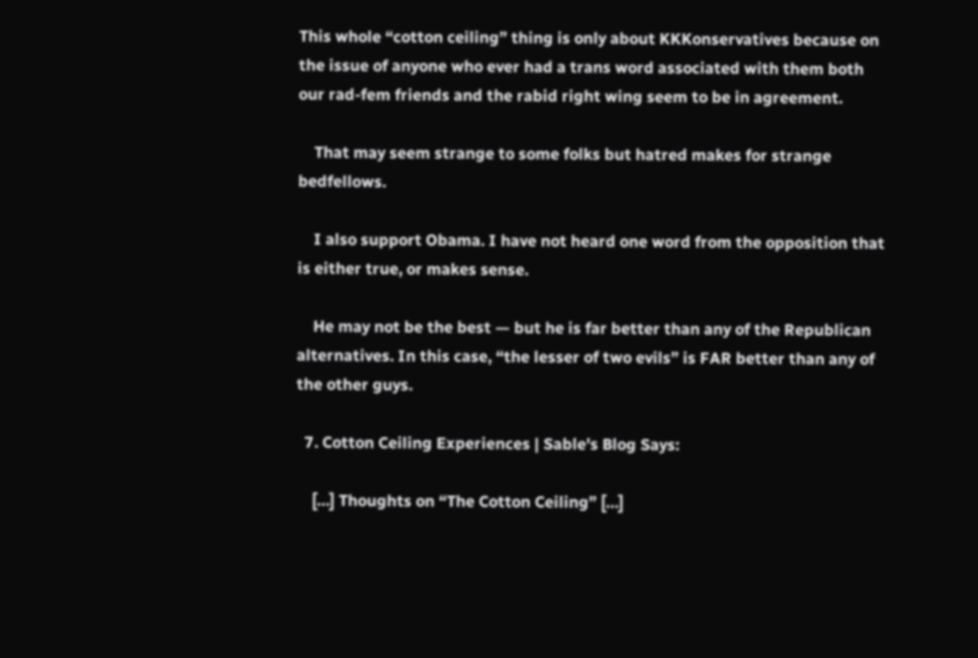This whole “cotton ceiling” thing is only about KKKonservatives because on the issue of anyone who ever had a trans word associated with them both our rad-fem friends and the rabid right wing seem to be in agreement.

    That may seem strange to some folks but hatred makes for strange bedfellows.

    I also support Obama. I have not heard one word from the opposition that is either true, or makes sense.

    He may not be the best — but he is far better than any of the Republican alternatives. In this case, “the lesser of two evils” is FAR better than any of the other guys.

  7. Cotton Ceiling Experiences | Sable's Blog Says:

    […] Thoughts on “The Cotton Ceiling” […]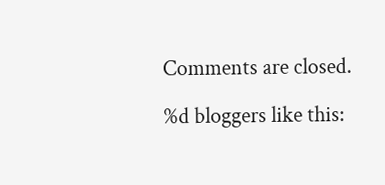Comments are closed.

%d bloggers like this: